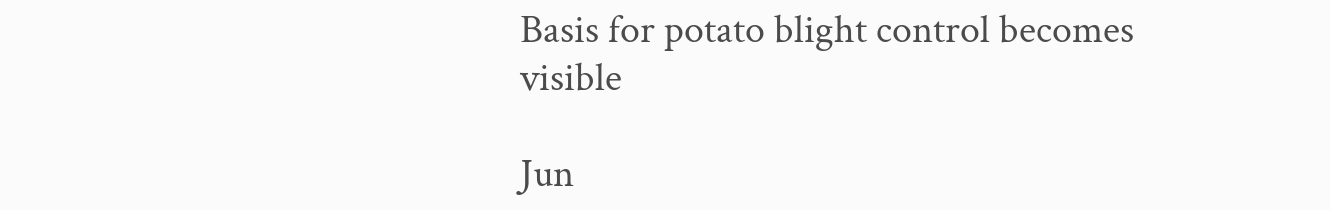Basis for potato blight control becomes visible

Jun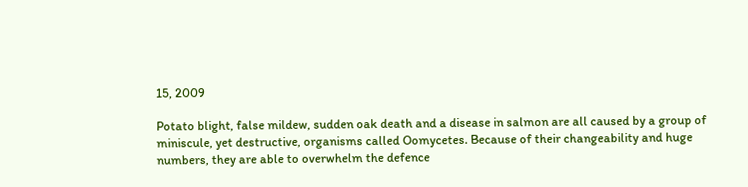15, 2009

Potato blight, false mildew, sudden oak death and a disease in salmon are all caused by a group of miniscule, yet destructive, organisms called Oomycetes. Because of their changeability and huge numbers, they are able to overwhelm the defence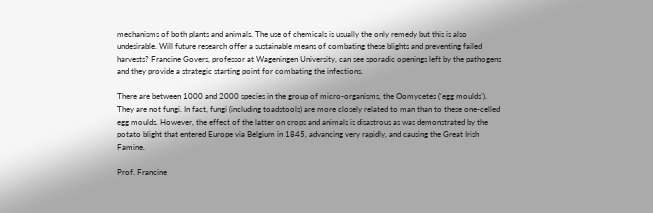mechanisms of both plants and animals. The use of chemicals is usually the only remedy but this is also undesirable. Will future research offer a sustainable means of combating these blights and preventing failed harvests? Francine Govers, professor at Wageningen University, can see sporadic openings left by the pathogens and they provide a strategic starting point for combating the infections.

There are between 1000 and 2000 species in the group of micro-organisms, the Oomycetes (‘egg moulds’). They are not fungi. In fact, fungi (including toadstools) are more closely related to man than to these one-celled egg moulds. However, the effect of the latter on crops and animals is disastrous as was demonstrated by the potato blight that entered Europe via Belgium in 1845, advancing very rapidly, and causing the Great Irish Famine.

Prof. Francine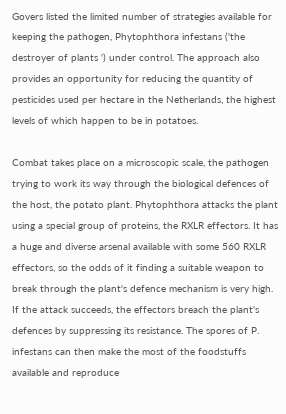Govers listed the limited number of strategies available for keeping the pathogen, Phytophthora infestans ('the destroyer of plants ') under control. The approach also provides an opportunity for reducing the quantity of pesticides used per hectare in the Netherlands, the highest levels of which happen to be in potatoes.

Combat takes place on a microscopic scale, the pathogen trying to work its way through the biological defences of the host, the potato plant. Phytophthora attacks the plant using a special group of proteins, the RXLR effectors. It has a huge and diverse arsenal available with some 560 RXLR effectors, so the odds of it finding a suitable weapon to break through the plant's defence mechanism is very high. If the attack succeeds, the effectors breach the plant's defences by suppressing its resistance. The spores of P. infestans can then make the most of the foodstuffs available and reproduce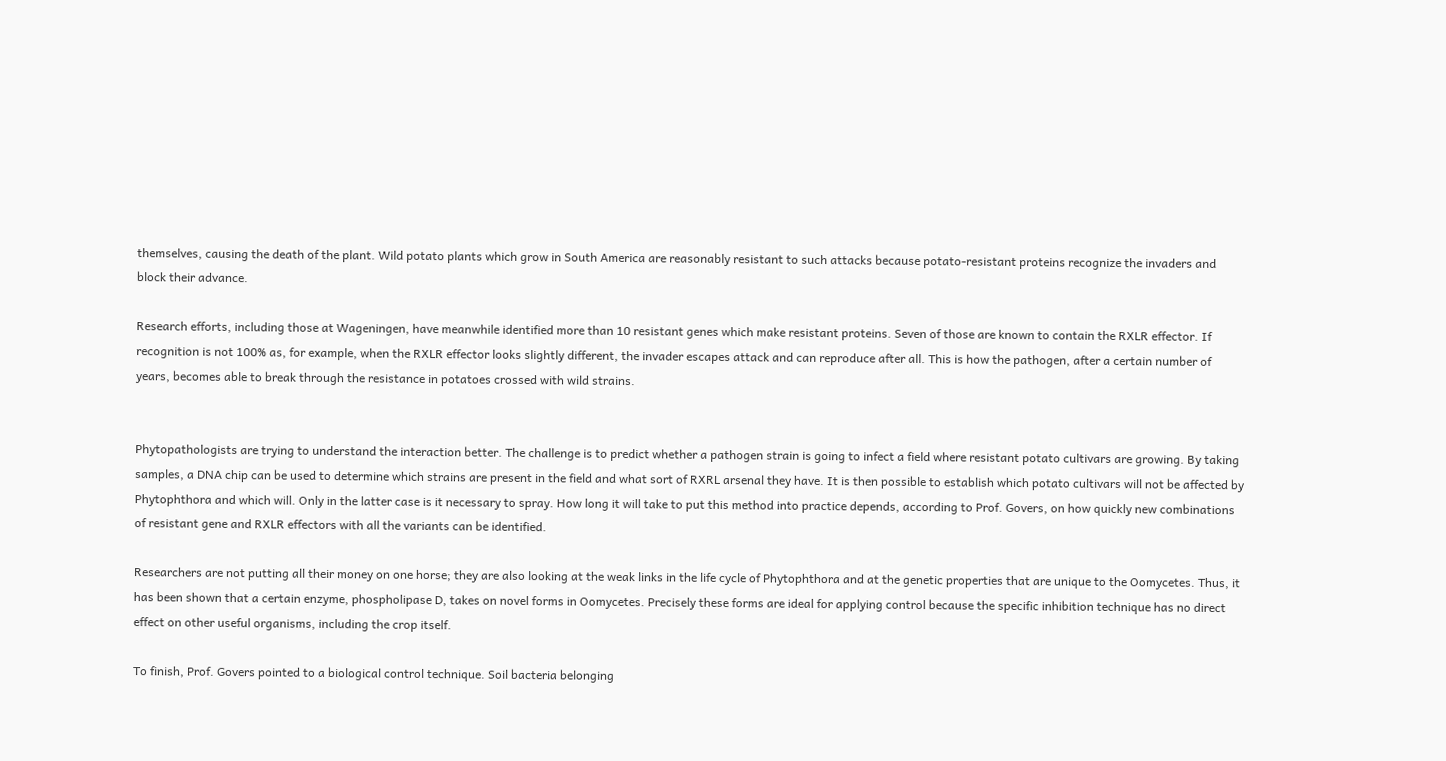themselves, causing the death of the plant. Wild potato plants which grow in South America are reasonably resistant to such attacks because potato-resistant proteins recognize the invaders and block their advance.

Research efforts, including those at Wageningen, have meanwhile identified more than 10 resistant genes which make resistant proteins. Seven of those are known to contain the RXLR effector. If recognition is not 100% as, for example, when the RXLR effector looks slightly different, the invader escapes attack and can reproduce after all. This is how the pathogen, after a certain number of years, becomes able to break through the resistance in potatoes crossed with wild strains.


Phytopathologists are trying to understand the interaction better. The challenge is to predict whether a pathogen strain is going to infect a field where resistant potato cultivars are growing. By taking samples, a DNA chip can be used to determine which strains are present in the field and what sort of RXRL arsenal they have. It is then possible to establish which potato cultivars will not be affected by Phytophthora and which will. Only in the latter case is it necessary to spray. How long it will take to put this method into practice depends, according to Prof. Govers, on how quickly new combinations of resistant gene and RXLR effectors with all the variants can be identified.

Researchers are not putting all their money on one horse; they are also looking at the weak links in the life cycle of Phytophthora and at the genetic properties that are unique to the Oomycetes. Thus, it has been shown that a certain enzyme, phospholipase D, takes on novel forms in Oomycetes. Precisely these forms are ideal for applying control because the specific inhibition technique has no direct effect on other useful organisms, including the crop itself.

To finish, Prof. Govers pointed to a biological control technique. Soil bacteria belonging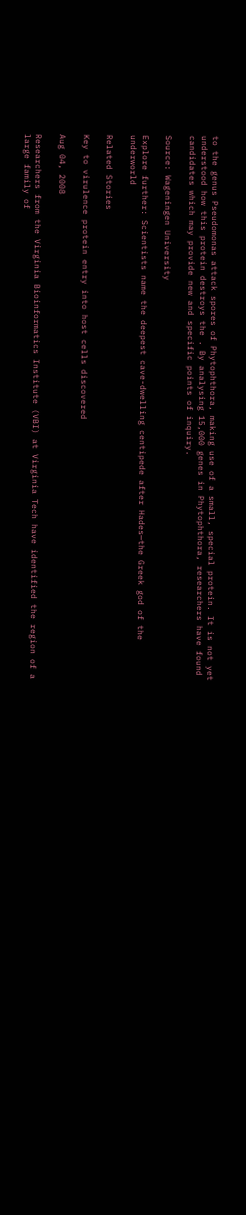to the genus Pseudomonas attack spores of Phytophthora, making use of a small, special protein. It is not yet understood how this protein destroys the . By analysing 15,000 genes in Phytophthora, researchers have found candidates which may provide new and specific points of inquiry.

Source: Wageningen University

Explore further: Scientists name the deepest cave-dwelling centipede after Hades—the Greek god of the underworld

Related Stories

Key to virulence protein entry into host cells discovered

Aug 04, 2008

Researchers from the Virginia Bioinformatics Institute (VBI) at Virginia Tech have identified the region of a large family of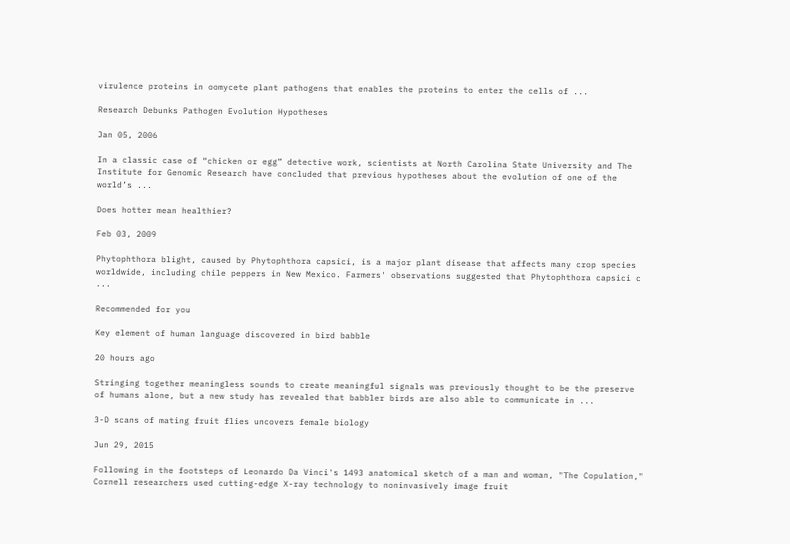virulence proteins in oomycete plant pathogens that enables the proteins to enter the cells of ...

Research Debunks Pathogen Evolution Hypotheses

Jan 05, 2006

In a classic case of “chicken or egg” detective work, scientists at North Carolina State University and The Institute for Genomic Research have concluded that previous hypotheses about the evolution of one of the world’s ...

Does hotter mean healthier?

Feb 03, 2009

Phytophthora blight, caused by Phytophthora capsici, is a major plant disease that affects many crop species worldwide, including chile peppers in New Mexico. Farmers' observations suggested that Phytophthora capsici c ...

Recommended for you

Key element of human language discovered in bird babble

20 hours ago

Stringing together meaningless sounds to create meaningful signals was previously thought to be the preserve of humans alone, but a new study has revealed that babbler birds are also able to communicate in ...

3-D scans of mating fruit flies uncovers female biology

Jun 29, 2015

Following in the footsteps of Leonardo Da Vinci's 1493 anatomical sketch of a man and woman, "The Copulation," Cornell researchers used cutting-edge X-ray technology to noninvasively image fruit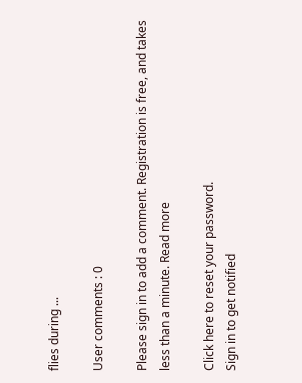flies during ...

User comments : 0

Please sign in to add a comment. Registration is free, and takes less than a minute. Read more

Click here to reset your password.
Sign in to get notified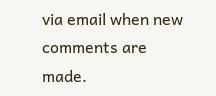via email when new comments are made.